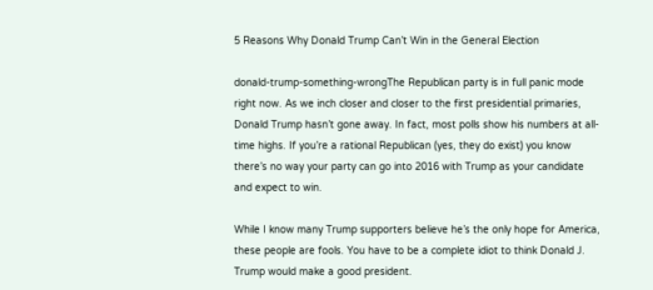5 Reasons Why Donald Trump Can’t Win in the General Election

donald-trump-something-wrongThe Republican party is in full panic mode right now. As we inch closer and closer to the first presidential primaries, Donald Trump hasn’t gone away. In fact, most polls show his numbers at all-time highs. If you’re a rational Republican (yes, they do exist) you know there’s no way your party can go into 2016 with Trump as your candidate and expect to win.

While I know many Trump supporters believe he’s the only hope for America, these people are fools. You have to be a complete idiot to think Donald J. Trump would make a good president.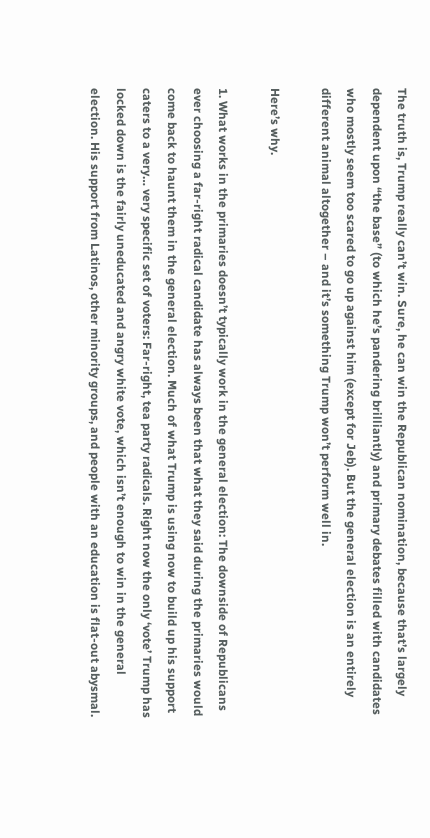The truth is, Trump really can’t win. Sure, he can win the Republican nomination, because that’s largely dependent upon “the base” (to which he’s pandering brilliantly) and primary debates filled with candidates who mostly seem too scared to go up against him (except for Jeb). But the general election is an entirely different animal altogether – and it’s something Trump won’t perform well in.

Here’s why.

1. What works in the primaries doesn’t typically work in the general election: The downside of Republicans ever choosing a far-right radical candidate has always been that what they said during the primaries would come back to haunt them in the general election. Much of what Trump is using now to build up his support caters to a very… very specific set of voters: Far-right, tea party radicals. Right now the only ‘vote’ Trump has locked down is the fairly uneducated and angry white vote, which isn’t enough to win in the general election. His support from Latinos, other minority groups, and people with an education is flat-out abysmal.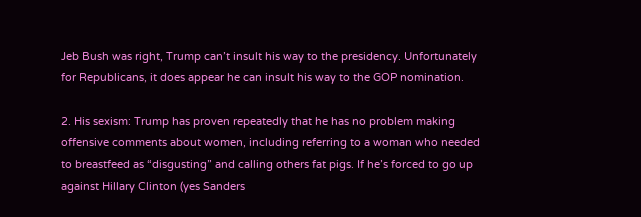Jeb Bush was right, Trump can’t insult his way to the presidency. Unfortunately for Republicans, it does appear he can insult his way to the GOP nomination.

2. His sexism: Trump has proven repeatedly that he has no problem making offensive comments about women, including referring to a woman who needed to breastfeed as “disgusting” and calling others fat pigs. If he’s forced to go up against Hillary Clinton (yes Sanders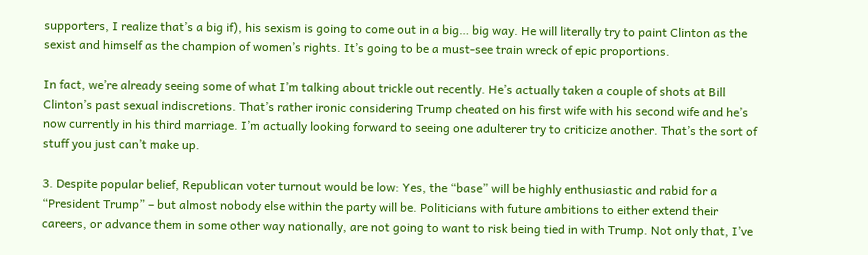supporters, I realize that’s a big if), his sexism is going to come out in a big… big way. He will literally try to paint Clinton as the sexist and himself as the champion of women’s rights. It’s going to be a must-see train wreck of epic proportions.

In fact, we’re already seeing some of what I’m talking about trickle out recently. He’s actually taken a couple of shots at Bill Clinton’s past sexual indiscretions. That’s rather ironic considering Trump cheated on his first wife with his second wife and he’s now currently in his third marriage. I’m actually looking forward to seeing one adulterer try to criticize another. That’s the sort of stuff you just can’t make up.

3. Despite popular belief, Republican voter turnout would be low: Yes, the “base” will be highly enthusiastic and rabid for a “President Trump” – but almost nobody else within the party will be. Politicians with future ambitions to either extend their careers, or advance them in some other way nationally, are not going to want to risk being tied in with Trump. Not only that, I’ve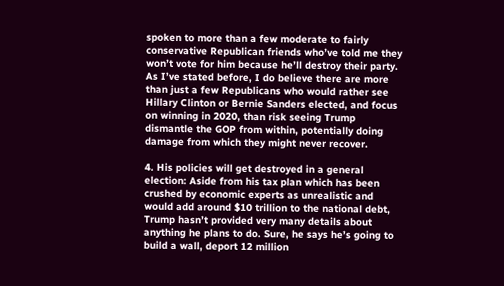spoken to more than a few moderate to fairly conservative Republican friends who’ve told me they won’t vote for him because he’ll destroy their party. As I’ve stated before, I do believe there are more than just a few Republicans who would rather see Hillary Clinton or Bernie Sanders elected, and focus on winning in 2020, than risk seeing Trump dismantle the GOP from within, potentially doing damage from which they might never recover.

4. His policies will get destroyed in a general election: Aside from his tax plan which has been crushed by economic experts as unrealistic and would add around $10 trillion to the national debt, Trump hasn’t provided very many details about anything he plans to do. Sure, he says he’s going to build a wall, deport 12 million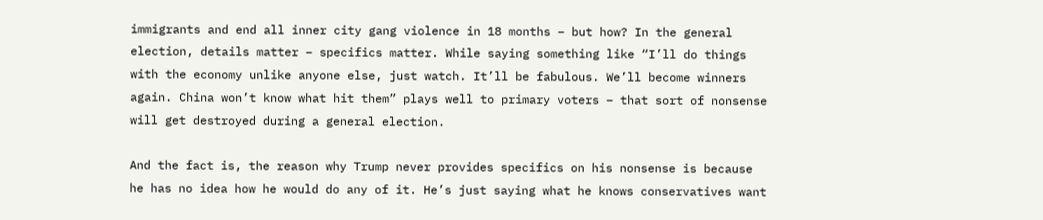immigrants and end all inner city gang violence in 18 months – but how? In the general election, details matter – specifics matter. While saying something like “I’ll do things with the economy unlike anyone else, just watch. It’ll be fabulous. We’ll become winners again. China won’t know what hit them” plays well to primary voters – that sort of nonsense will get destroyed during a general election.

And the fact is, the reason why Trump never provides specifics on his nonsense is because he has no idea how he would do any of it. He’s just saying what he knows conservatives want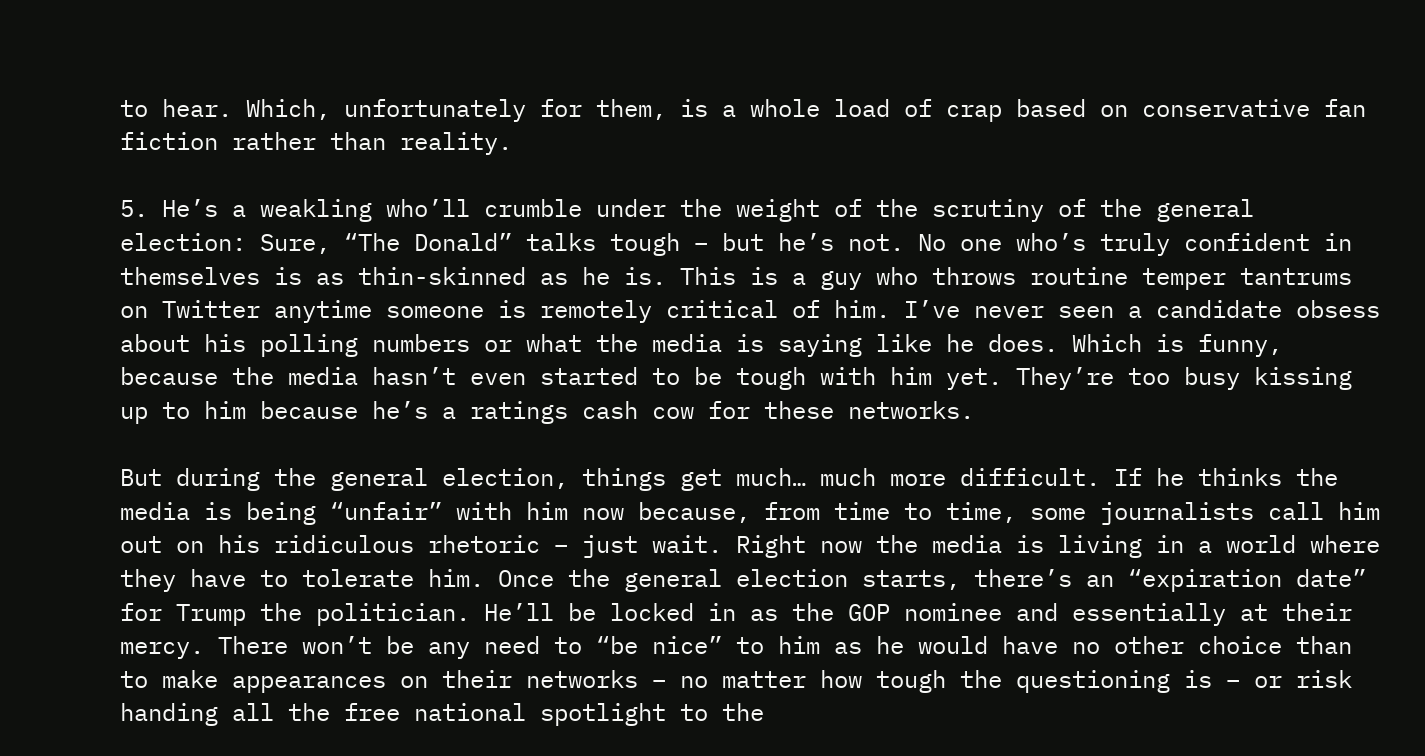to hear. Which, unfortunately for them, is a whole load of crap based on conservative fan fiction rather than reality.

5. He’s a weakling who’ll crumble under the weight of the scrutiny of the general election: Sure, “The Donald” talks tough – but he’s not. No one who’s truly confident in themselves is as thin-skinned as he is. This is a guy who throws routine temper tantrums on Twitter anytime someone is remotely critical of him. I’ve never seen a candidate obsess about his polling numbers or what the media is saying like he does. Which is funny, because the media hasn’t even started to be tough with him yet. They’re too busy kissing up to him because he’s a ratings cash cow for these networks.

But during the general election, things get much… much more difficult. If he thinks the media is being “unfair” with him now because, from time to time, some journalists call him out on his ridiculous rhetoric – just wait. Right now the media is living in a world where they have to tolerate him. Once the general election starts, there’s an “expiration date” for Trump the politician. He’ll be locked in as the GOP nominee and essentially at their mercy. There won’t be any need to “be nice” to him as he would have no other choice than to make appearances on their networks – no matter how tough the questioning is – or risk handing all the free national spotlight to the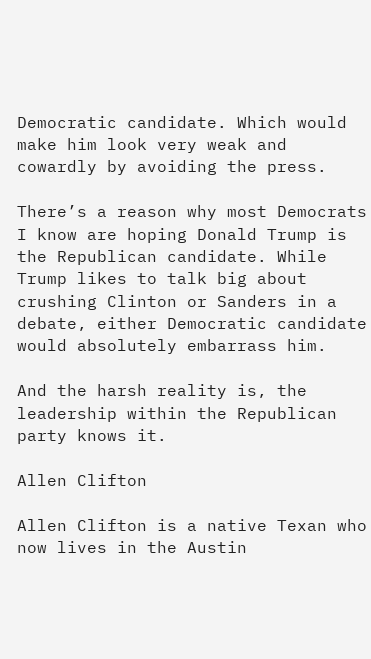Democratic candidate. Which would make him look very weak and cowardly by avoiding the press.

There’s a reason why most Democrats I know are hoping Donald Trump is the Republican candidate. While Trump likes to talk big about crushing Clinton or Sanders in a debate, either Democratic candidate would absolutely embarrass him.

And the harsh reality is, the leadership within the Republican party knows it.

Allen Clifton

Allen Clifton is a native Texan who now lives in the Austin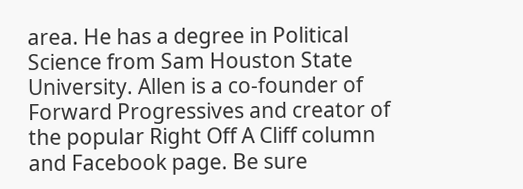area. He has a degree in Political Science from Sam Houston State University. Allen is a co-founder of Forward Progressives and creator of the popular Right Off A Cliff column and Facebook page. Be sure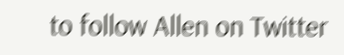to follow Allen on Twitter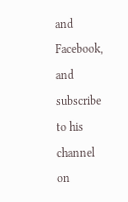and Facebook, and subscribe to his channel on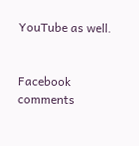YouTube as well.


Facebook comments